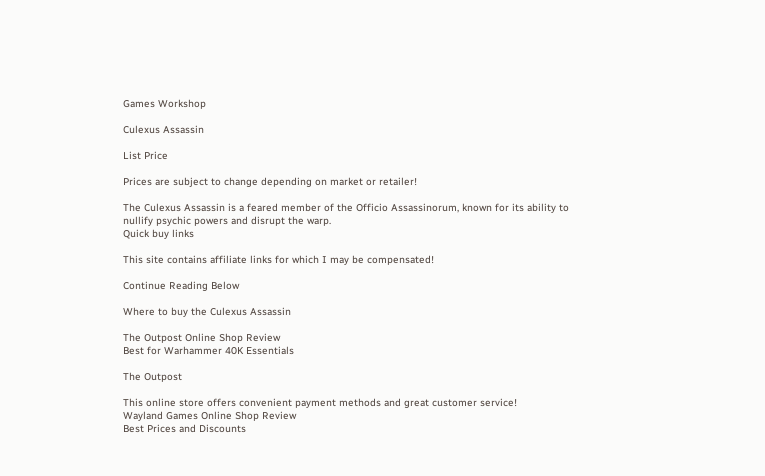Games Workshop

Culexus Assassin

List Price

Prices are subject to change depending on market or retailer!

The Culexus Assassin is a feared member of the Officio Assassinorum, known for its ability to nullify psychic powers and disrupt the warp.
Quick buy links

This site contains affiliate links for which I may be compensated!

Continue Reading Below

Where to buy the Culexus Assassin

The Outpost Online Shop Review
Best for Warhammer 40K Essentials

The Outpost

This online store offers convenient payment methods and great customer service!
Wayland Games Online Shop Review
Best Prices and Discounts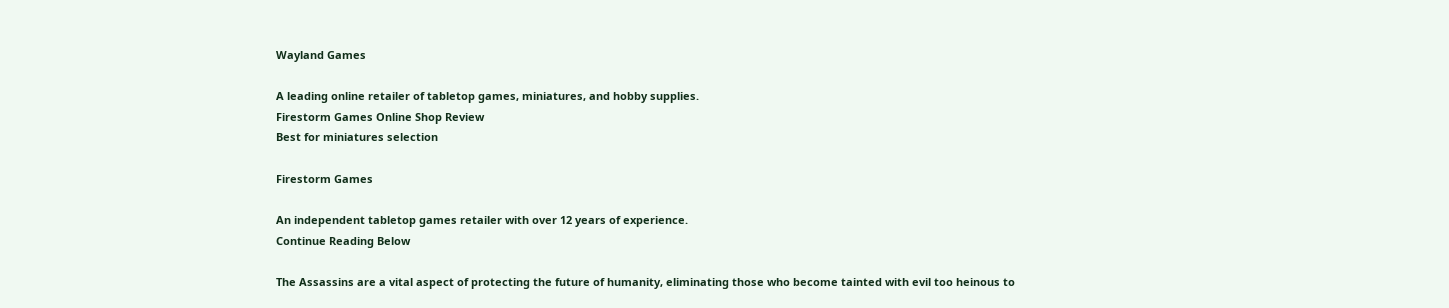Wayland Games

A leading online retailer of tabletop games, miniatures, and hobby supplies.
Firestorm Games Online Shop Review
Best for miniatures selection

Firestorm Games

An independent tabletop games retailer with over 12 years of experience.
Continue Reading Below

The Assassins are a vital aspect of protecting the future of humanity, eliminating those who become tainted with evil too heinous to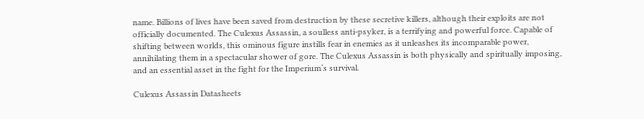name. Billions of lives have been saved from destruction by these secretive killers, although their exploits are not officially documented. The Culexus Assassin, a soulless anti-psyker, is a terrifying and powerful force. Capable of shifting between worlds, this ominous figure instills fear in enemies as it unleashes its incomparable power, annihilating them in a spectacular shower of gore. The Culexus Assassin is both physically and spiritually imposing, and an essential asset in the fight for the Imperium‘s survival.

Culexus Assassin Datasheets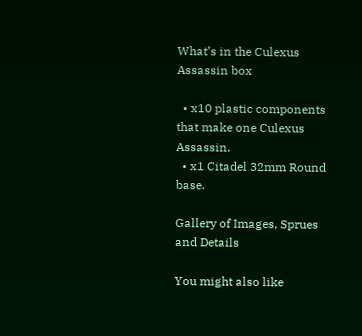What’s in the Culexus Assassin box

  • x10 plastic components that make one Culexus Assassin.
  • x1 Citadel 32mm Round base.

Gallery of Images, Sprues and Details

You might also like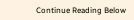Continue Reading Below